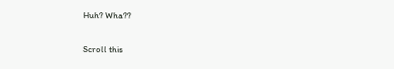Huh? Wha??

Scroll this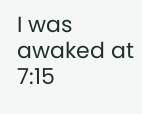I was awaked at 7:15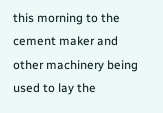this morning to the cement maker and other machinery being used to lay the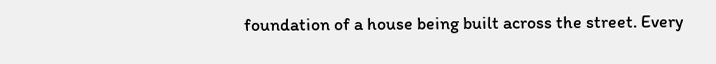foundation of a house being built across the street. Every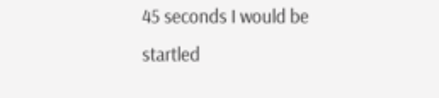45 seconds I would be startled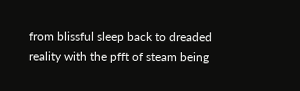from blissful sleep back to dreaded reality with the pfft of steam being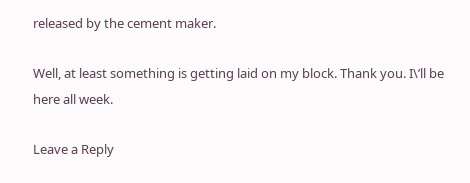released by the cement maker.

Well, at least something is getting laid on my block. Thank you. I\’ll be here all week.

Leave a Reply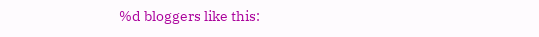%d bloggers like this: